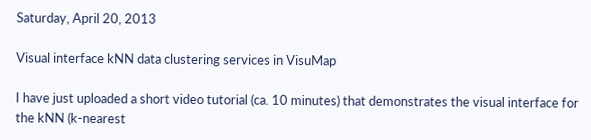Saturday, April 20, 2013

Visual interface kNN data clustering services in VisuMap

I have just uploaded a short video tutorial (ca. 10 minutes) that demonstrates the visual interface for the kNN (k-nearest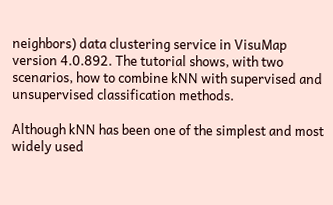neighbors) data clustering service in VisuMap version 4.0.892. The tutorial shows, with two scenarios, how to combine kNN with supervised and unsupervised classification methods.

Although kNN has been one of the simplest and most widely used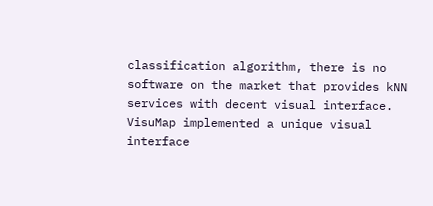classification algorithm, there is no software on the market that provides kNN services with decent visual interface. VisuMap implemented a unique visual interface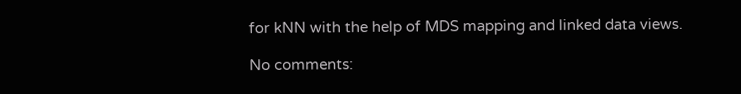for kNN with the help of MDS mapping and linked data views.

No comments: